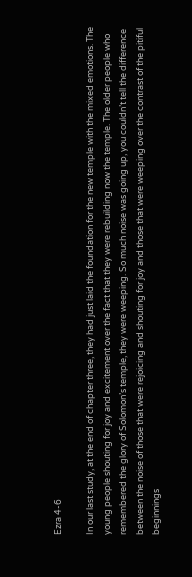Ezra 4-6

In our last study, at the end of chapter three, they had just laid the foundation for the new temple with the mixed emotions. The young people shouting for joy and excitement over the fact that they were rebuilding now the temple. The older people who remembered the glory of Solomon’s temple, they were weeping. So much noise was going up, you couldn’t tell the difference between the noise of those that were rejoicing and shouting for joy and those that were weeping over the contrast of the pitiful beginnings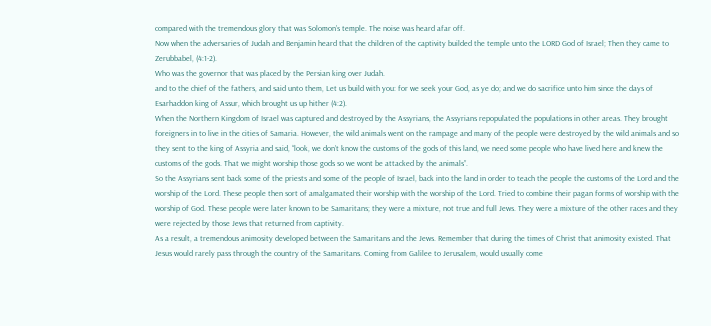compared with the tremendous glory that was Solomon’s temple. The noise was heard afar off.
Now when the adversaries of Judah and Benjamin heard that the children of the captivity builded the temple unto the LORD God of Israel; Then they came to Zerubbabel, (4:1-2).
Who was the governor that was placed by the Persian king over Judah.
and to the chief of the fathers, and said unto them, Let us build with you: for we seek your God, as ye do; and we do sacrifice unto him since the days of Esarhaddon king of Assur, which brought us up hither (4:2).
When the Northern Kingdom of Israel was captured and destroyed by the Assyrians, the Assyrians repopulated the populations in other areas. They brought foreigners in to live in the cities of Samaria. However, the wild animals went on the rampage and many of the people were destroyed by the wild animals and so they sent to the king of Assyria and said, “look, we don’t know the customs of the gods of this land, we need some people who have lived here and knew the customs of the gods. That we might worship those gods so we wont be attacked by the animals”.
So the Assyrians sent back some of the priests and some of the people of Israel, back into the land in order to teach the people the customs of the Lord and the worship of the Lord. These people then sort of amalgamated their worship with the worship of the Lord. Tried to combine their pagan forms of worship with the worship of God. These people were later known to be Samaritans; they were a mixture, not true and full Jews. They were a mixture of the other races and they were rejected by those Jews that returned from captivity.
As a result, a tremendous animosity developed between the Samaritans and the Jews. Remember that during the times of Christ that animosity existed. That Jesus would rarely pass through the country of the Samaritans. Coming from Galilee to Jerusalem, would usually come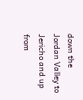down the Jordan Valley to Jericho and up from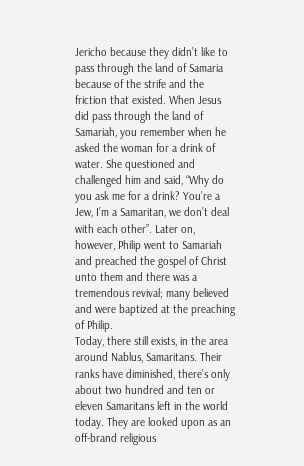Jericho because they didn’t like to pass through the land of Samaria because of the strife and the friction that existed. When Jesus did pass through the land of Samariah, you remember when he asked the woman for a drink of water. She questioned and challenged him and said, “Why do you ask me for a drink? You’re a Jew, I’m a Samaritan, we don’t deal with each other”. Later on, however, Philip went to Samariah and preached the gospel of Christ unto them and there was a tremendous revival; many believed and were baptized at the preaching of Philip.
Today, there still exists, in the area around Nablus, Samaritans. Their ranks have diminished, there’s only about two hundred and ten or eleven Samaritans left in the world today. They are looked upon as an off-brand religious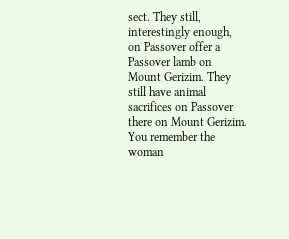sect. They still, interestingly enough, on Passover offer a Passover lamb on Mount Gerizim. They still have animal sacrifices on Passover there on Mount Gerizim. You remember the woman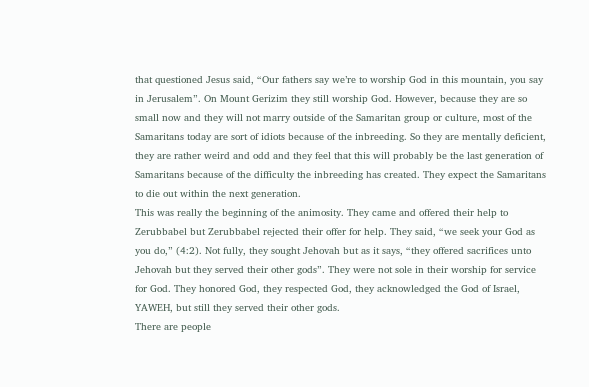that questioned Jesus said, “Our fathers say we’re to worship God in this mountain, you say in Jerusalem”. On Mount Gerizim they still worship God. However, because they are so small now and they will not marry outside of the Samaritan group or culture, most of the Samaritans today are sort of idiots because of the inbreeding. So they are mentally deficient, they are rather weird and odd and they feel that this will probably be the last generation of Samaritans because of the difficulty the inbreeding has created. They expect the Samaritans to die out within the next generation.
This was really the beginning of the animosity. They came and offered their help to Zerubbabel but Zerubbabel rejected their offer for help. They said, “we seek your God as you do,” (4:2). Not fully, they sought Jehovah but as it says, “they offered sacrifices unto Jehovah but they served their other gods”. They were not sole in their worship for service for God. They honored God, they respected God, they acknowledged the God of Israel, YAWEH, but still they served their other gods.
There are people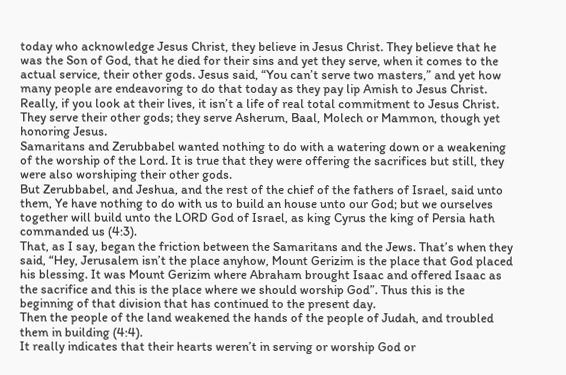today who acknowledge Jesus Christ, they believe in Jesus Christ. They believe that he was the Son of God, that he died for their sins and yet they serve, when it comes to the actual service, their other gods. Jesus said, “You can’t serve two masters,” and yet how many people are endeavoring to do that today as they pay lip Amish to Jesus Christ. Really, if you look at their lives, it isn’t a life of real total commitment to Jesus Christ. They serve their other gods; they serve Asherum, Baal, Molech or Mammon, though yet honoring Jesus.
Samaritans and Zerubbabel wanted nothing to do with a watering down or a weakening of the worship of the Lord. It is true that they were offering the sacrifices but still, they were also worshiping their other gods.
But Zerubbabel, and Jeshua, and the rest of the chief of the fathers of Israel, said unto them, Ye have nothing to do with us to build an house unto our God; but we ourselves together will build unto the LORD God of Israel, as king Cyrus the king of Persia hath commanded us (4:3).
That, as I say, began the friction between the Samaritans and the Jews. That’s when they said, “Hey, Jerusalem isn’t the place anyhow, Mount Gerizim is the place that God placed his blessing. It was Mount Gerizim where Abraham brought Isaac and offered Isaac as the sacrifice and this is the place where we should worship God”. Thus this is the beginning of that division that has continued to the present day.
Then the people of the land weakened the hands of the people of Judah, and troubled them in building (4:4).
It really indicates that their hearts weren’t in serving or worship God or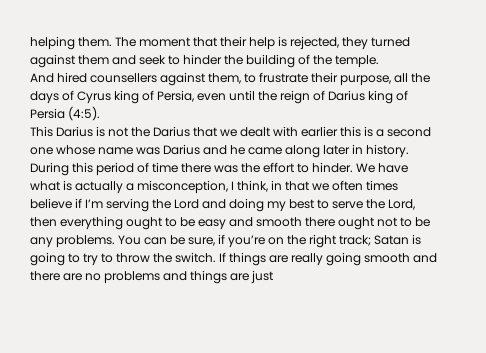helping them. The moment that their help is rejected, they turned against them and seek to hinder the building of the temple.
And hired counsellers against them, to frustrate their purpose, all the days of Cyrus king of Persia, even until the reign of Darius king of Persia (4:5).
This Darius is not the Darius that we dealt with earlier this is a second one whose name was Darius and he came along later in history. During this period of time there was the effort to hinder. We have what is actually a misconception, I think, in that we often times believe if I’m serving the Lord and doing my best to serve the Lord, then everything ought to be easy and smooth there ought not to be any problems. You can be sure, if you’re on the right track; Satan is going to try to throw the switch. If things are really going smooth and there are no problems and things are just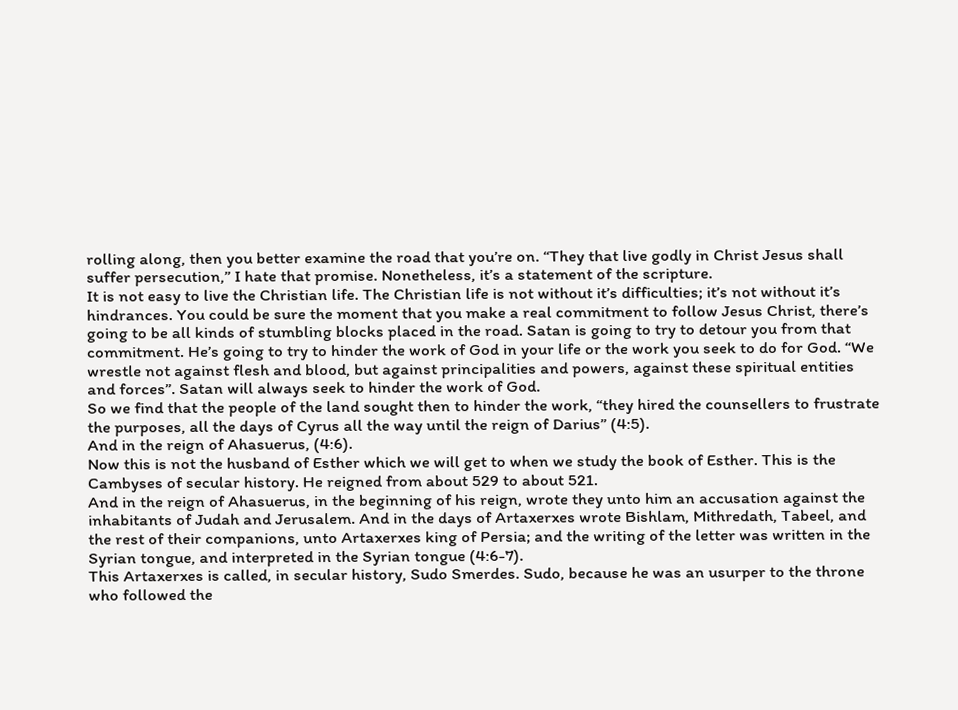rolling along, then you better examine the road that you’re on. “They that live godly in Christ Jesus shall suffer persecution,” I hate that promise. Nonetheless, it’s a statement of the scripture.
It is not easy to live the Christian life. The Christian life is not without it’s difficulties; it’s not without it’s hindrances. You could be sure the moment that you make a real commitment to follow Jesus Christ, there’s going to be all kinds of stumbling blocks placed in the road. Satan is going to try to detour you from that commitment. He’s going to try to hinder the work of God in your life or the work you seek to do for God. “We wrestle not against flesh and blood, but against principalities and powers, against these spiritual entities and forces”. Satan will always seek to hinder the work of God.
So we find that the people of the land sought then to hinder the work, “they hired the counsellers to frustrate the purposes, all the days of Cyrus all the way until the reign of Darius” (4:5).
And in the reign of Ahasuerus, (4:6).
Now this is not the husband of Esther which we will get to when we study the book of Esther. This is the Cambyses of secular history. He reigned from about 529 to about 521.
And in the reign of Ahasuerus, in the beginning of his reign, wrote they unto him an accusation against the inhabitants of Judah and Jerusalem. And in the days of Artaxerxes wrote Bishlam, Mithredath, Tabeel, and the rest of their companions, unto Artaxerxes king of Persia; and the writing of the letter was written in the Syrian tongue, and interpreted in the Syrian tongue (4:6-7).
This Artaxerxes is called, in secular history, Sudo Smerdes. Sudo, because he was an usurper to the throne who followed the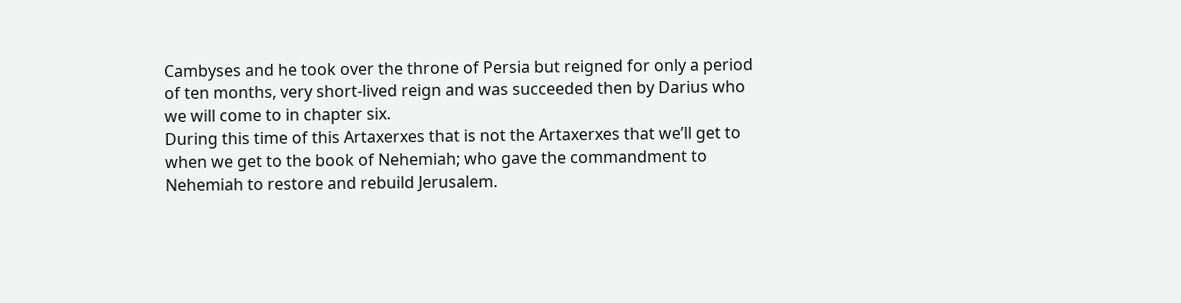Cambyses and he took over the throne of Persia but reigned for only a period of ten months, very short-lived reign and was succeeded then by Darius who we will come to in chapter six.
During this time of this Artaxerxes that is not the Artaxerxes that we’ll get to when we get to the book of Nehemiah; who gave the commandment to Nehemiah to restore and rebuild Jerusalem.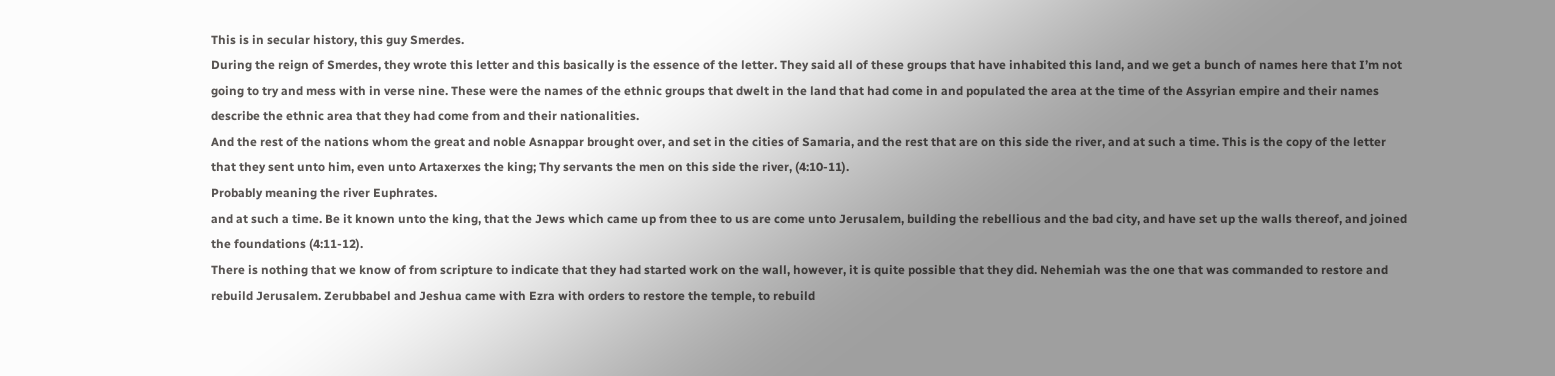This is in secular history, this guy Smerdes.
During the reign of Smerdes, they wrote this letter and this basically is the essence of the letter. They said all of these groups that have inhabited this land, and we get a bunch of names here that I’m not going to try and mess with in verse nine. These were the names of the ethnic groups that dwelt in the land that had come in and populated the area at the time of the Assyrian empire and their names describe the ethnic area that they had come from and their nationalities.
And the rest of the nations whom the great and noble Asnappar brought over, and set in the cities of Samaria, and the rest that are on this side the river, and at such a time. This is the copy of the letter that they sent unto him, even unto Artaxerxes the king; Thy servants the men on this side the river, (4:10-11).
Probably meaning the river Euphrates.
and at such a time. Be it known unto the king, that the Jews which came up from thee to us are come unto Jerusalem, building the rebellious and the bad city, and have set up the walls thereof, and joined the foundations (4:11-12).
There is nothing that we know of from scripture to indicate that they had started work on the wall, however, it is quite possible that they did. Nehemiah was the one that was commanded to restore and rebuild Jerusalem. Zerubbabel and Jeshua came with Ezra with orders to restore the temple, to rebuild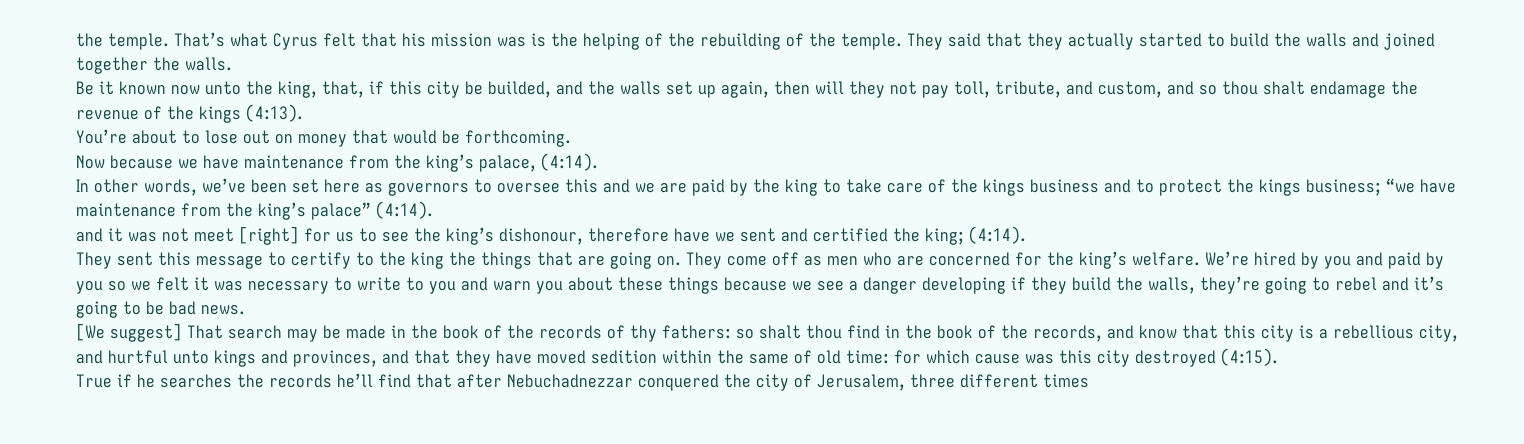the temple. That’s what Cyrus felt that his mission was is the helping of the rebuilding of the temple. They said that they actually started to build the walls and joined together the walls.
Be it known now unto the king, that, if this city be builded, and the walls set up again, then will they not pay toll, tribute, and custom, and so thou shalt endamage the revenue of the kings (4:13).
You’re about to lose out on money that would be forthcoming.
Now because we have maintenance from the king’s palace, (4:14).
In other words, we’ve been set here as governors to oversee this and we are paid by the king to take care of the kings business and to protect the kings business; “we have maintenance from the king’s palace” (4:14).
and it was not meet [right] for us to see the king’s dishonour, therefore have we sent and certified the king; (4:14).
They sent this message to certify to the king the things that are going on. They come off as men who are concerned for the king’s welfare. We’re hired by you and paid by you so we felt it was necessary to write to you and warn you about these things because we see a danger developing if they build the walls, they’re going to rebel and it’s going to be bad news.
[We suggest] That search may be made in the book of the records of thy fathers: so shalt thou find in the book of the records, and know that this city is a rebellious city, and hurtful unto kings and provinces, and that they have moved sedition within the same of old time: for which cause was this city destroyed (4:15).
True if he searches the records he’ll find that after Nebuchadnezzar conquered the city of Jerusalem, three different times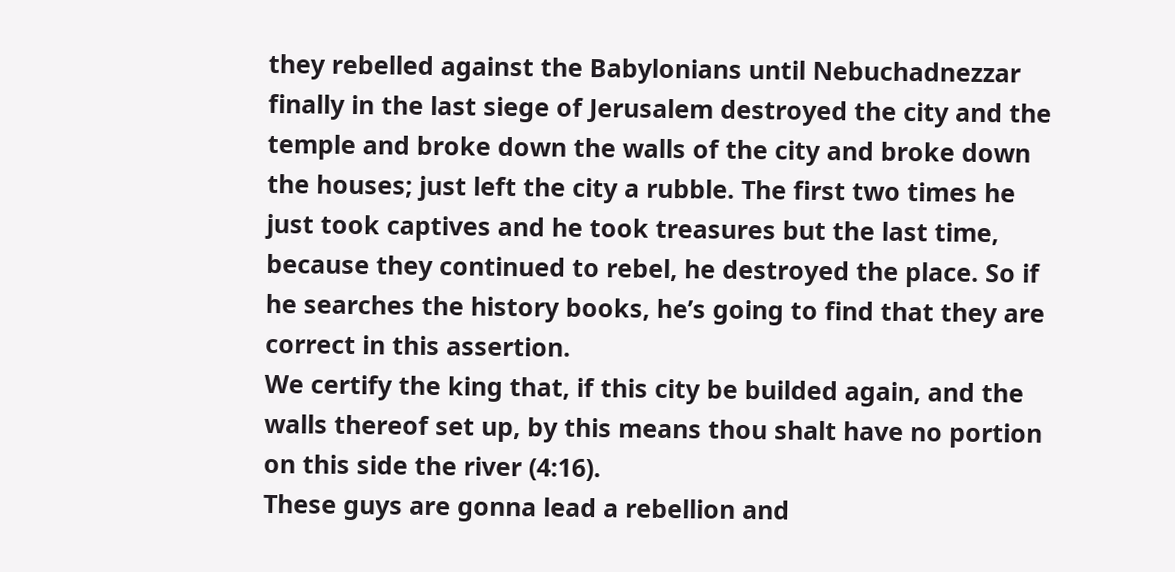they rebelled against the Babylonians until Nebuchadnezzar finally in the last siege of Jerusalem destroyed the city and the temple and broke down the walls of the city and broke down the houses; just left the city a rubble. The first two times he just took captives and he took treasures but the last time, because they continued to rebel, he destroyed the place. So if he searches the history books, he’s going to find that they are correct in this assertion.
We certify the king that, if this city be builded again, and the walls thereof set up, by this means thou shalt have no portion on this side the river (4:16).
These guys are gonna lead a rebellion and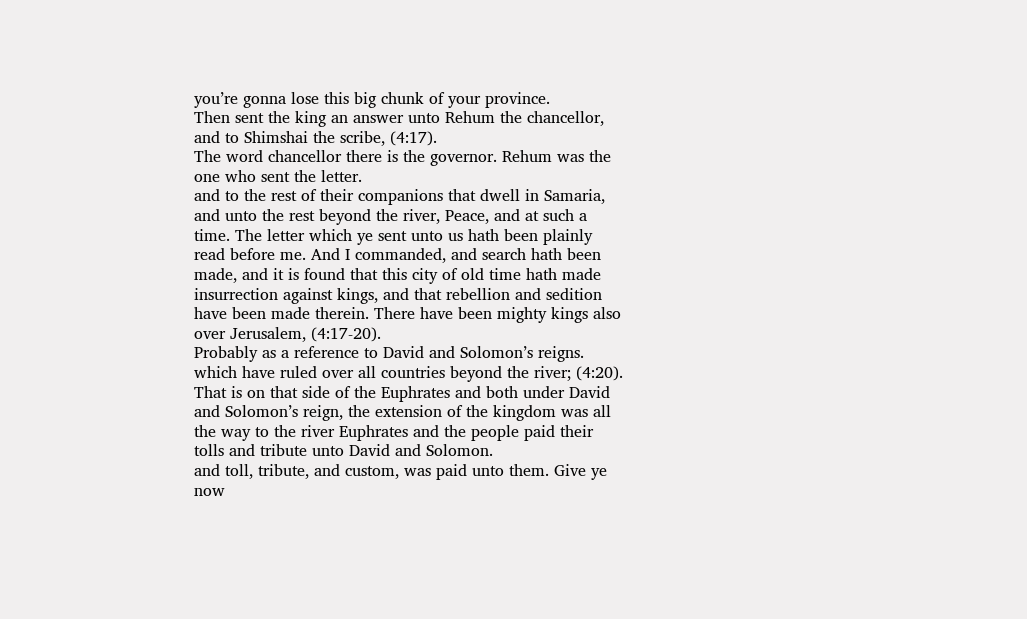you’re gonna lose this big chunk of your province.
Then sent the king an answer unto Rehum the chancellor, and to Shimshai the scribe, (4:17).
The word chancellor there is the governor. Rehum was the one who sent the letter.
and to the rest of their companions that dwell in Samaria, and unto the rest beyond the river, Peace, and at such a time. The letter which ye sent unto us hath been plainly read before me. And I commanded, and search hath been made, and it is found that this city of old time hath made insurrection against kings, and that rebellion and sedition have been made therein. There have been mighty kings also over Jerusalem, (4:17-20).
Probably as a reference to David and Solomon’s reigns.
which have ruled over all countries beyond the river; (4:20).
That is on that side of the Euphrates and both under David and Solomon’s reign, the extension of the kingdom was all the way to the river Euphrates and the people paid their tolls and tribute unto David and Solomon.
and toll, tribute, and custom, was paid unto them. Give ye now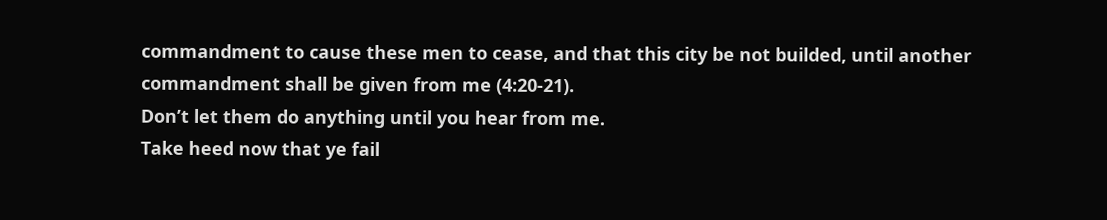commandment to cause these men to cease, and that this city be not builded, until another commandment shall be given from me (4:20-21).
Don’t let them do anything until you hear from me.
Take heed now that ye fail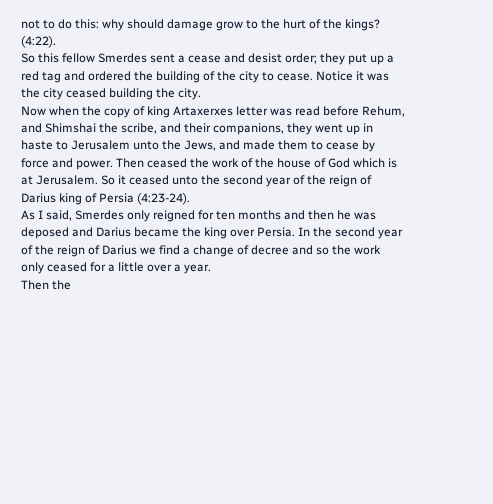not to do this: why should damage grow to the hurt of the kings? (4:22).
So this fellow Smerdes sent a cease and desist order; they put up a red tag and ordered the building of the city to cease. Notice it was the city ceased building the city.
Now when the copy of king Artaxerxes letter was read before Rehum, and Shimshai the scribe, and their companions, they went up in haste to Jerusalem unto the Jews, and made them to cease by force and power. Then ceased the work of the house of God which is at Jerusalem. So it ceased unto the second year of the reign of Darius king of Persia (4:23-24).
As I said, Smerdes only reigned for ten months and then he was deposed and Darius became the king over Persia. In the second year of the reign of Darius we find a change of decree and so the work only ceased for a little over a year.
Then the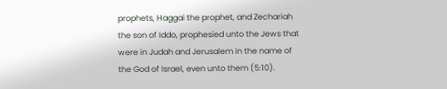prophets, Haggai the prophet, and Zechariah the son of Iddo, prophesied unto the Jews that were in Judah and Jerusalem in the name of the God of Israel, even unto them (5:10).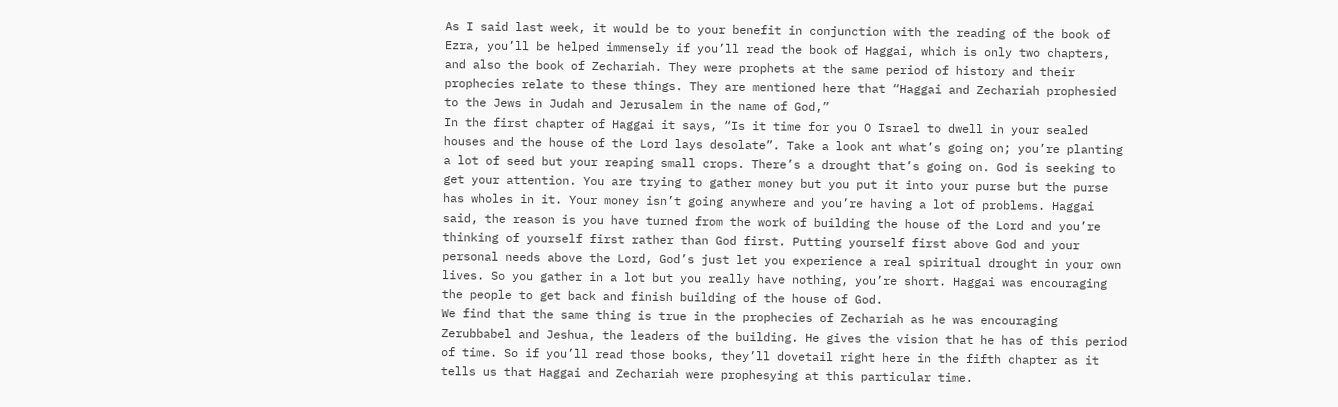As I said last week, it would be to your benefit in conjunction with the reading of the book of Ezra, you’ll be helped immensely if you’ll read the book of Haggai, which is only two chapters, and also the book of Zechariah. They were prophets at the same period of history and their prophecies relate to these things. They are mentioned here that “Haggai and Zechariah prophesied to the Jews in Judah and Jerusalem in the name of God,”
In the first chapter of Haggai it says, “Is it time for you O Israel to dwell in your sealed houses and the house of the Lord lays desolate”. Take a look ant what’s going on; you’re planting a lot of seed but your reaping small crops. There’s a drought that’s going on. God is seeking to get your attention. You are trying to gather money but you put it into your purse but the purse has wholes in it. Your money isn’t going anywhere and you’re having a lot of problems. Haggai said, the reason is you have turned from the work of building the house of the Lord and you’re thinking of yourself first rather than God first. Putting yourself first above God and your personal needs above the Lord, God’s just let you experience a real spiritual drought in your own lives. So you gather in a lot but you really have nothing, you’re short. Haggai was encouraging the people to get back and finish building of the house of God.
We find that the same thing is true in the prophecies of Zechariah as he was encouraging Zerubbabel and Jeshua, the leaders of the building. He gives the vision that he has of this period of time. So if you’ll read those books, they’ll dovetail right here in the fifth chapter as it tells us that Haggai and Zechariah were prophesying at this particular time.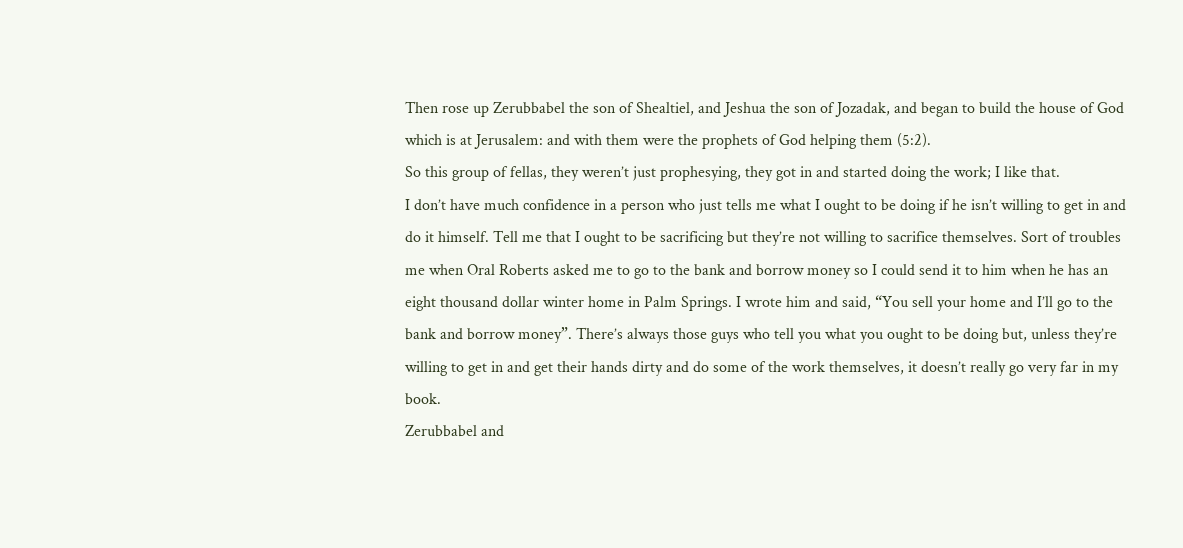Then rose up Zerubbabel the son of Shealtiel, and Jeshua the son of Jozadak, and began to build the house of God which is at Jerusalem: and with them were the prophets of God helping them (5:2).
So this group of fellas, they weren’t just prophesying, they got in and started doing the work; I like that.
I don’t have much confidence in a person who just tells me what I ought to be doing if he isn’t willing to get in and do it himself. Tell me that I ought to be sacrificing but they’re not willing to sacrifice themselves. Sort of troubles me when Oral Roberts asked me to go to the bank and borrow money so I could send it to him when he has an eight thousand dollar winter home in Palm Springs. I wrote him and said, “You sell your home and I’ll go to the bank and borrow money”. There’s always those guys who tell you what you ought to be doing but, unless they’re willing to get in and get their hands dirty and do some of the work themselves, it doesn’t really go very far in my book.
Zerubbabel and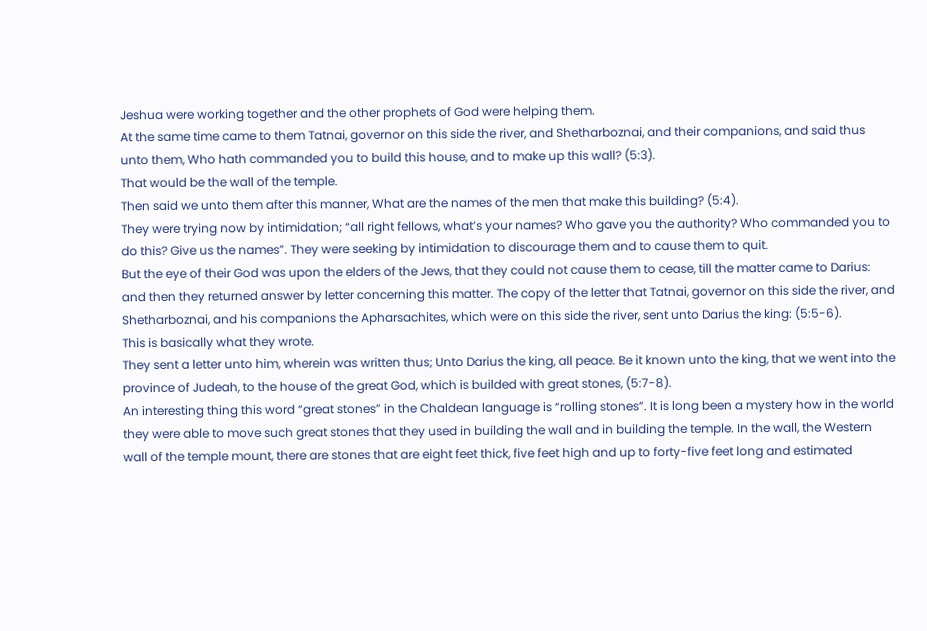Jeshua were working together and the other prophets of God were helping them.
At the same time came to them Tatnai, governor on this side the river, and Shetharboznai, and their companions, and said thus unto them, Who hath commanded you to build this house, and to make up this wall? (5:3).
That would be the wall of the temple.
Then said we unto them after this manner, What are the names of the men that make this building? (5:4).
They were trying now by intimidation; “all right fellows, what’s your names? Who gave you the authority? Who commanded you to do this? Give us the names”. They were seeking by intimidation to discourage them and to cause them to quit.
But the eye of their God was upon the elders of the Jews, that they could not cause them to cease, till the matter came to Darius: and then they returned answer by letter concerning this matter. The copy of the letter that Tatnai, governor on this side the river, and Shetharboznai, and his companions the Apharsachites, which were on this side the river, sent unto Darius the king: (5:5-6).
This is basically what they wrote.
They sent a letter unto him, wherein was written thus; Unto Darius the king, all peace. Be it known unto the king, that we went into the province of Judeah, to the house of the great God, which is builded with great stones, (5:7-8).
An interesting thing this word “great stones” in the Chaldean language is “rolling stones”. It is long been a mystery how in the world they were able to move such great stones that they used in building the wall and in building the temple. In the wall, the Western wall of the temple mount, there are stones that are eight feet thick, five feet high and up to forty-five feet long and estimated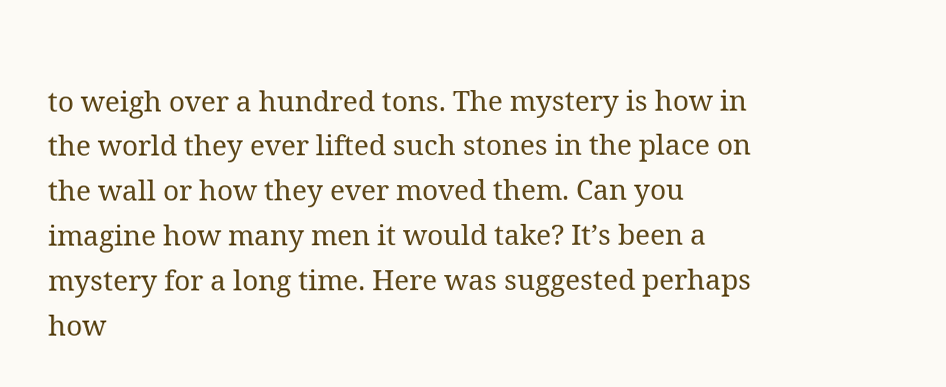to weigh over a hundred tons. The mystery is how in the world they ever lifted such stones in the place on the wall or how they ever moved them. Can you imagine how many men it would take? It’s been a mystery for a long time. Here was suggested perhaps how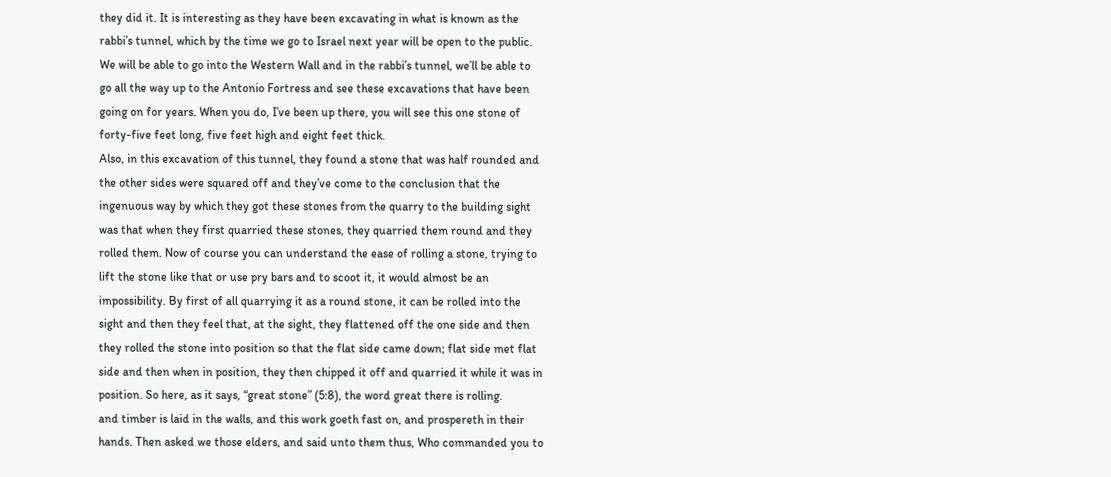they did it. It is interesting as they have been excavating in what is known as the rabbi’s tunnel, which by the time we go to Israel next year will be open to the public. We will be able to go into the Western Wall and in the rabbi’s tunnel, we’ll be able to go all the way up to the Antonio Fortress and see these excavations that have been going on for years. When you do, I’ve been up there, you will see this one stone of forty-five feet long, five feet high and eight feet thick.
Also, in this excavation of this tunnel, they found a stone that was half rounded and the other sides were squared off and they’ve come to the conclusion that the ingenuous way by which they got these stones from the quarry to the building sight was that when they first quarried these stones, they quarried them round and they rolled them. Now of course you can understand the ease of rolling a stone, trying to lift the stone like that or use pry bars and to scoot it, it would almost be an impossibility. By first of all quarrying it as a round stone, it can be rolled into the sight and then they feel that, at the sight, they flattened off the one side and then they rolled the stone into position so that the flat side came down; flat side met flat side and then when in position, they then chipped it off and quarried it while it was in position. So here, as it says, “great stone” (5:8), the word great there is rolling.
and timber is laid in the walls, and this work goeth fast on, and prospereth in their hands. Then asked we those elders, and said unto them thus, Who commanded you to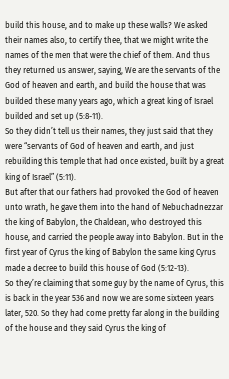build this house, and to make up these walls? We asked their names also, to certify thee, that we might write the names of the men that were the chief of them. And thus they returned us answer, saying, We are the servants of the God of heaven and earth, and build the house that was builded these many years ago, which a great king of Israel builded and set up (5:8-11).
So they didn’t tell us their names, they just said that they were “servants of God of heaven and earth, and just rebuilding this temple that had once existed, built by a great king of Israel” (5:11).
But after that our fathers had provoked the God of heaven unto wrath, he gave them into the hand of Nebuchadnezzar the king of Babylon, the Chaldean, who destroyed this house, and carried the people away into Babylon. But in the first year of Cyrus the king of Babylon the same king Cyrus made a decree to build this house of God (5:12-13).
So they’re claiming that some guy by the name of Cyrus, this is back in the year 536 and now we are some sixteen years later, 520. So they had come pretty far along in the building of the house and they said Cyrus the king of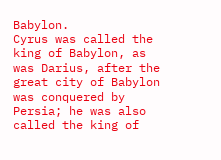Babylon.
Cyrus was called the king of Babylon, as was Darius, after the great city of Babylon was conquered by Persia; he was also called the king of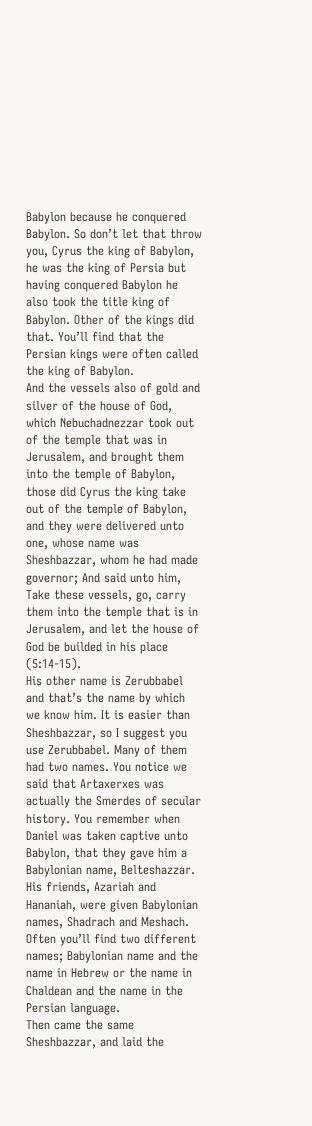Babylon because he conquered Babylon. So don’t let that throw you, Cyrus the king of Babylon, he was the king of Persia but having conquered Babylon he also took the title king of Babylon. Other of the kings did that. You’ll find that the Persian kings were often called the king of Babylon.
And the vessels also of gold and silver of the house of God, which Nebuchadnezzar took out of the temple that was in Jerusalem, and brought them into the temple of Babylon, those did Cyrus the king take out of the temple of Babylon, and they were delivered unto one, whose name was Sheshbazzar, whom he had made governor; And said unto him, Take these vessels, go, carry them into the temple that is in Jerusalem, and let the house of God be builded in his place (5:14-15).
His other name is Zerubbabel and that’s the name by which we know him. It is easier than Sheshbazzar, so I suggest you use Zerubbabel. Many of them had two names. You notice we said that Artaxerxes was actually the Smerdes of secular history. You remember when Daniel was taken captive unto Babylon, that they gave him a Babylonian name, Belteshazzar. His friends, Azariah and Hananiah, were given Babylonian names, Shadrach and Meshach. Often you’ll find two different names; Babylonian name and the name in Hebrew or the name in Chaldean and the name in the Persian language.
Then came the same Sheshbazzar, and laid the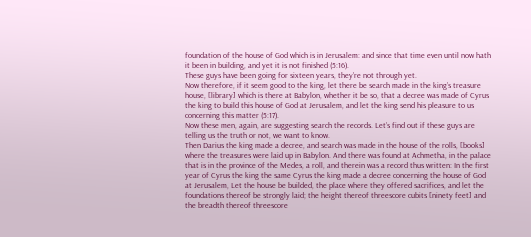foundation of the house of God which is in Jerusalem: and since that time even until now hath it been in building, and yet it is not finished (5:16).
These guys have been going for sixteen years, they’re not through yet.
Now therefore, if it seem good to the king, let there be search made in the king’s treasure house, [library] which is there at Babylon, whether it be so, that a decree was made of Cyrus the king to build this house of God at Jerusalem, and let the king send his pleasure to us concerning this matter (5:17).
Now these men, again, are suggesting search the records. Let’s find out if these guys are telling us the truth or not, we want to know.
Then Darius the king made a decree, and search was made in the house of the rolls, [books] where the treasures were laid up in Babylon. And there was found at Achmetha, in the palace that is in the province of the Medes, a roll, and therein was a record thus written: In the first year of Cyrus the king the same Cyrus the king made a decree concerning the house of God at Jerusalem, Let the house be builded, the place where they offered sacrifices, and let the foundations thereof be strongly laid; the height thereof threescore cubits [ninety feet] and the breadth thereof threescore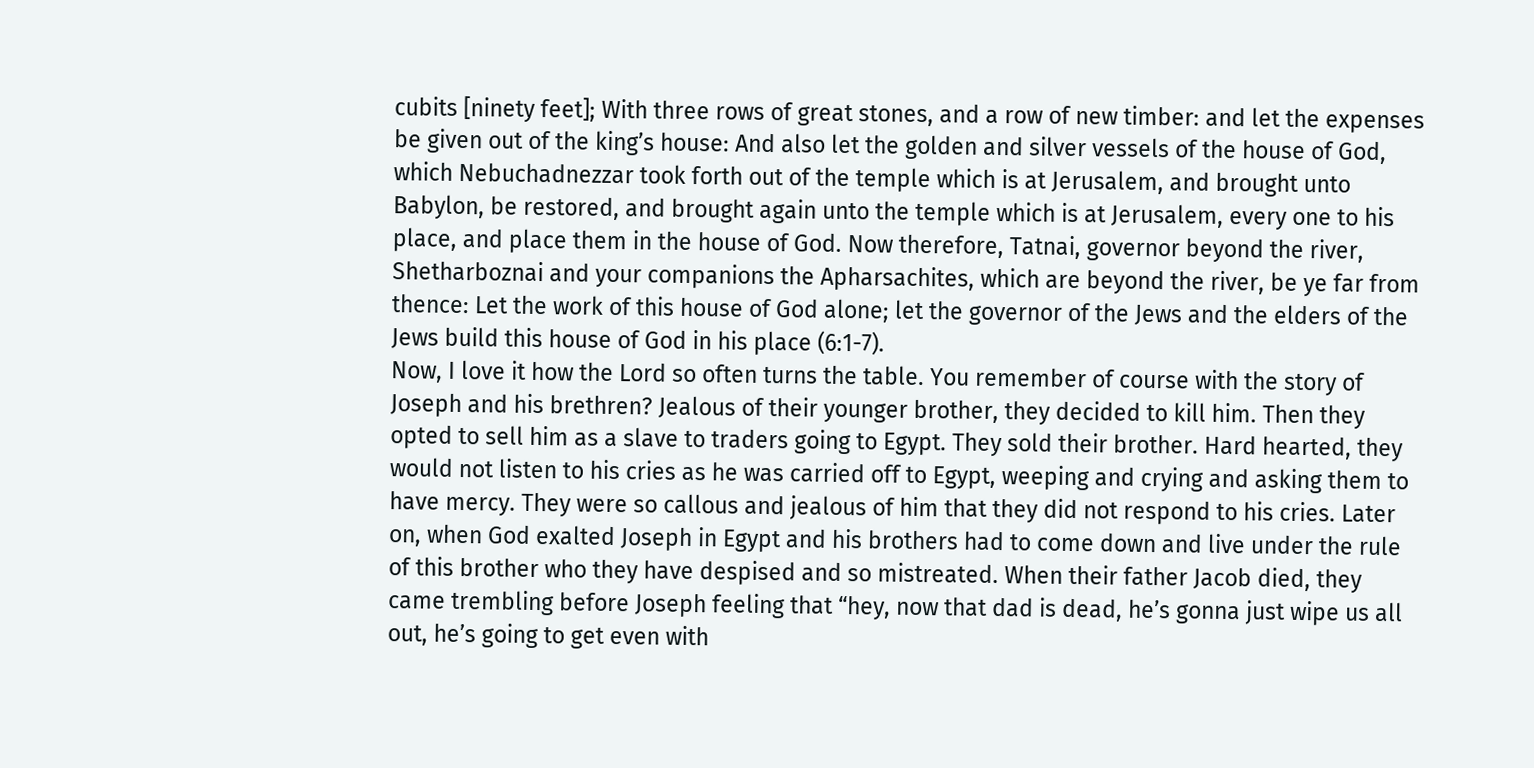cubits [ninety feet]; With three rows of great stones, and a row of new timber: and let the expenses be given out of the king’s house: And also let the golden and silver vessels of the house of God, which Nebuchadnezzar took forth out of the temple which is at Jerusalem, and brought unto Babylon, be restored, and brought again unto the temple which is at Jerusalem, every one to his place, and place them in the house of God. Now therefore, Tatnai, governor beyond the river, Shetharboznai and your companions the Apharsachites, which are beyond the river, be ye far from thence: Let the work of this house of God alone; let the governor of the Jews and the elders of the Jews build this house of God in his place (6:1-7).
Now, I love it how the Lord so often turns the table. You remember of course with the story of Joseph and his brethren? Jealous of their younger brother, they decided to kill him. Then they opted to sell him as a slave to traders going to Egypt. They sold their brother. Hard hearted, they would not listen to his cries as he was carried off to Egypt, weeping and crying and asking them to have mercy. They were so callous and jealous of him that they did not respond to his cries. Later on, when God exalted Joseph in Egypt and his brothers had to come down and live under the rule of this brother who they have despised and so mistreated. When their father Jacob died, they came trembling before Joseph feeling that “hey, now that dad is dead, he’s gonna just wipe us all out, he’s going to get even with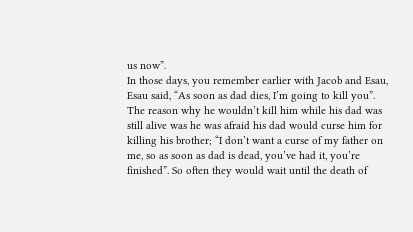us now”.
In those days, you remember earlier with Jacob and Esau, Esau said, “As soon as dad dies, I’m going to kill you”. The reason why he wouldn’t kill him while his dad was still alive was he was afraid his dad would curse him for killing his brother; “I don’t want a curse of my father on me, so as soon as dad is dead, you’ve had it, you’re finished”. So often they would wait until the death of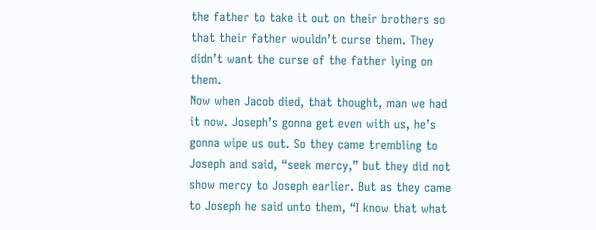the father to take it out on their brothers so that their father wouldn’t curse them. They didn’t want the curse of the father lying on them.
Now when Jacob died, that thought, man we had it now. Joseph’s gonna get even with us, he’s gonna wipe us out. So they came trembling to Joseph and said, “seek mercy,” but they did not show mercy to Joseph earlier. But as they came to Joseph he said unto them, “I know that what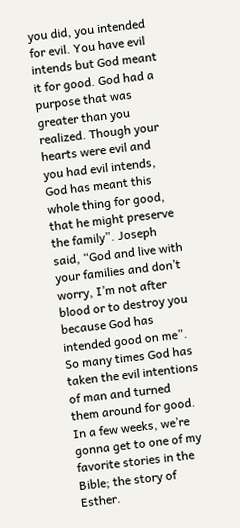you did, you intended for evil. You have evil intends but God meant it for good. God had a purpose that was greater than you realized. Though your hearts were evil and you had evil intends, God has meant this whole thing for good, that he might preserve the family”. Joseph said, “God and live with your families and don’t worry, I’m not after blood or to destroy you because God has intended good on me”.
So many times God has taken the evil intentions of man and turned them around for good. In a few weeks, we’re gonna get to one of my favorite stories in the Bible; the story of Esther.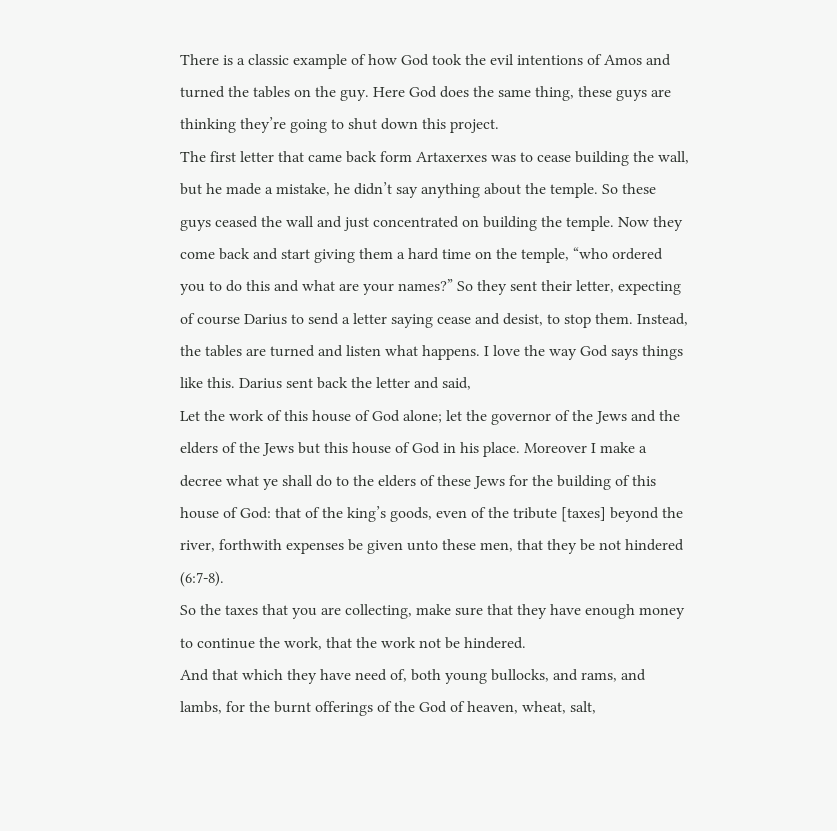There is a classic example of how God took the evil intentions of Amos and turned the tables on the guy. Here God does the same thing, these guys are thinking they’re going to shut down this project.
The first letter that came back form Artaxerxes was to cease building the wall, but he made a mistake, he didn’t say anything about the temple. So these guys ceased the wall and just concentrated on building the temple. Now they come back and start giving them a hard time on the temple, “who ordered you to do this and what are your names?” So they sent their letter, expecting of course Darius to send a letter saying cease and desist, to stop them. Instead, the tables are turned and listen what happens. I love the way God says things like this. Darius sent back the letter and said,
Let the work of this house of God alone; let the governor of the Jews and the elders of the Jews but this house of God in his place. Moreover I make a decree what ye shall do to the elders of these Jews for the building of this house of God: that of the king’s goods, even of the tribute [taxes] beyond the river, forthwith expenses be given unto these men, that they be not hindered (6:7-8).
So the taxes that you are collecting, make sure that they have enough money to continue the work, that the work not be hindered.
And that which they have need of, both young bullocks, and rams, and lambs, for the burnt offerings of the God of heaven, wheat, salt,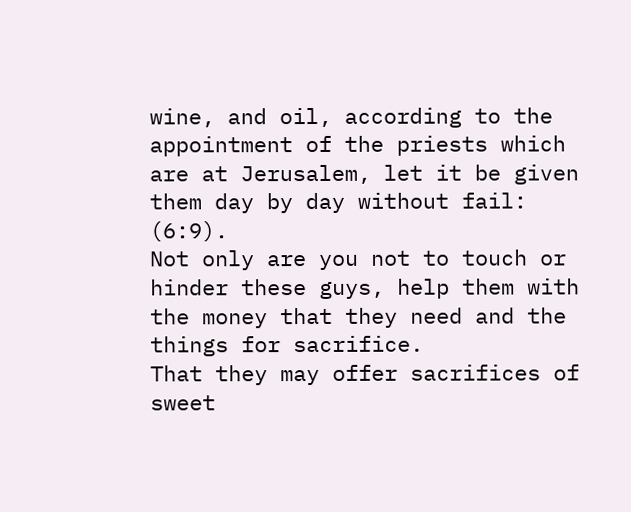wine, and oil, according to the appointment of the priests which are at Jerusalem, let it be given them day by day without fail: (6:9).
Not only are you not to touch or hinder these guys, help them with the money that they need and the things for sacrifice.
That they may offer sacrifices of sweet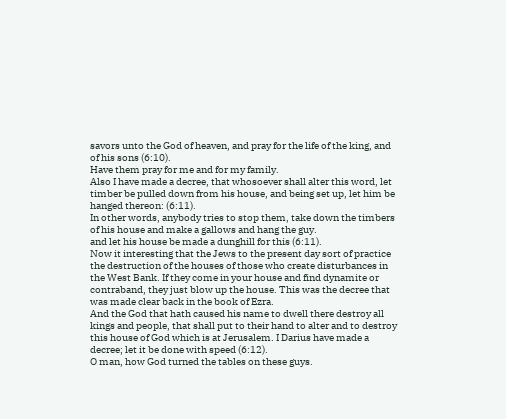savors unto the God of heaven, and pray for the life of the king, and of his sons (6:10).
Have them pray for me and for my family.
Also I have made a decree, that whosoever shall alter this word, let timber be pulled down from his house, and being set up, let him be hanged thereon: (6:11).
In other words, anybody tries to stop them, take down the timbers of his house and make a gallows and hang the guy.
and let his house be made a dunghill for this (6:11).
Now it interesting that the Jews to the present day sort of practice the destruction of the houses of those who create disturbances in the West Bank. If they come in your house and find dynamite or contraband, they just blow up the house. This was the decree that was made clear back in the book of Ezra.
And the God that hath caused his name to dwell there destroy all kings and people, that shall put to their hand to alter and to destroy this house of God which is at Jerusalem. I Darius have made a decree; let it be done with speed (6:12).
O man, how God turned the tables on these guys.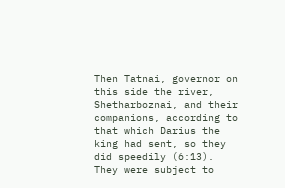Then Tatnai, governor on this side the river, Shetharboznai, and their companions, according to that which Darius the king had sent, so they did speedily (6:13).
They were subject to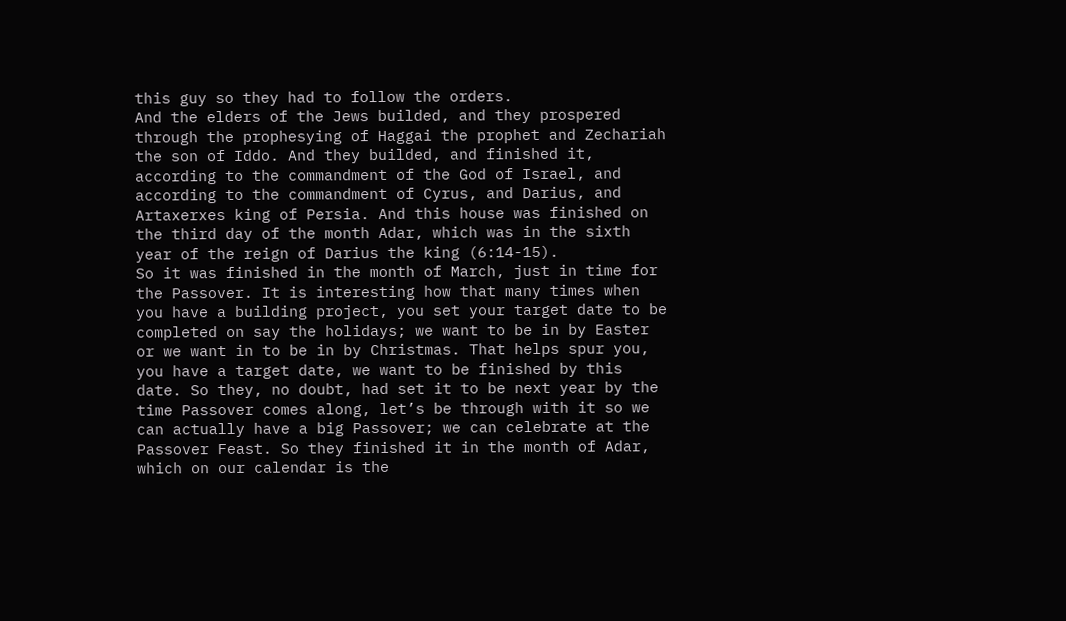this guy so they had to follow the orders.
And the elders of the Jews builded, and they prospered through the prophesying of Haggai the prophet and Zechariah the son of Iddo. And they builded, and finished it, according to the commandment of the God of Israel, and according to the commandment of Cyrus, and Darius, and Artaxerxes king of Persia. And this house was finished on the third day of the month Adar, which was in the sixth year of the reign of Darius the king (6:14-15).
So it was finished in the month of March, just in time for the Passover. It is interesting how that many times when you have a building project, you set your target date to be completed on say the holidays; we want to be in by Easter or we want in to be in by Christmas. That helps spur you, you have a target date, we want to be finished by this date. So they, no doubt, had set it to be next year by the time Passover comes along, let’s be through with it so we can actually have a big Passover; we can celebrate at the Passover Feast. So they finished it in the month of Adar, which on our calendar is the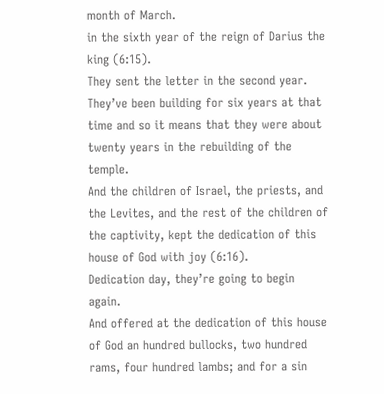month of March.
in the sixth year of the reign of Darius the king (6:15).
They sent the letter in the second year. They’ve been building for six years at that time and so it means that they were about twenty years in the rebuilding of the temple.
And the children of Israel, the priests, and the Levites, and the rest of the children of the captivity, kept the dedication of this house of God with joy (6:16).
Dedication day, they’re going to begin again.
And offered at the dedication of this house of God an hundred bullocks, two hundred rams, four hundred lambs; and for a sin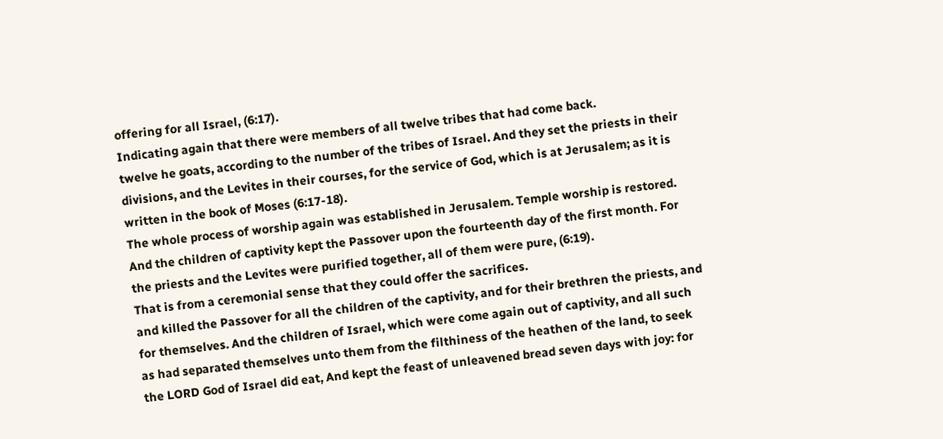offering for all Israel, (6:17).
Indicating again that there were members of all twelve tribes that had come back.
twelve he goats, according to the number of the tribes of Israel. And they set the priests in their divisions, and the Levites in their courses, for the service of God, which is at Jerusalem; as it is written in the book of Moses (6:17-18).
The whole process of worship again was established in Jerusalem. Temple worship is restored.
And the children of captivity kept the Passover upon the fourteenth day of the first month. For the priests and the Levites were purified together, all of them were pure, (6:19).
That is from a ceremonial sense that they could offer the sacrifices.
and killed the Passover for all the children of the captivity, and for their brethren the priests, and for themselves. And the children of Israel, which were come again out of captivity, and all such as had separated themselves unto them from the filthiness of the heathen of the land, to seek the LORD God of Israel did eat, And kept the feast of unleavened bread seven days with joy: for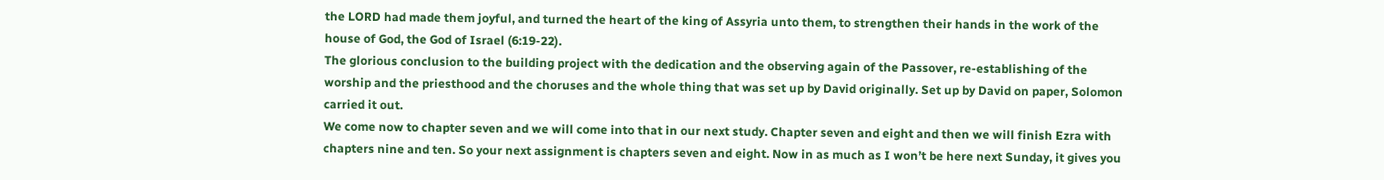the LORD had made them joyful, and turned the heart of the king of Assyria unto them, to strengthen their hands in the work of the house of God, the God of Israel (6:19-22).
The glorious conclusion to the building project with the dedication and the observing again of the Passover, re-establishing of the worship and the priesthood and the choruses and the whole thing that was set up by David originally. Set up by David on paper, Solomon carried it out.
We come now to chapter seven and we will come into that in our next study. Chapter seven and eight and then we will finish Ezra with chapters nine and ten. So your next assignment is chapters seven and eight. Now in as much as I won’t be here next Sunday, it gives you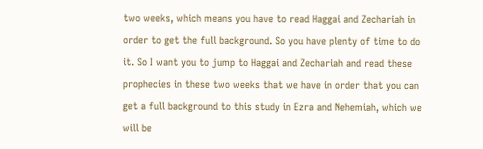two weeks, which means you have to read Haggai and Zechariah in order to get the full background. So you have plenty of time to do it. So I want you to jump to Haggai and Zechariah and read these prophecies in these two weeks that we have in order that you can get a full background to this study in Ezra and Nehemiah, which we will be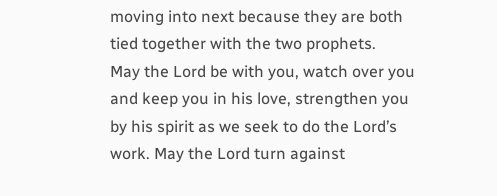moving into next because they are both tied together with the two prophets.
May the Lord be with you, watch over you and keep you in his love, strengthen you by his spirit as we seek to do the Lord’s work. May the Lord turn against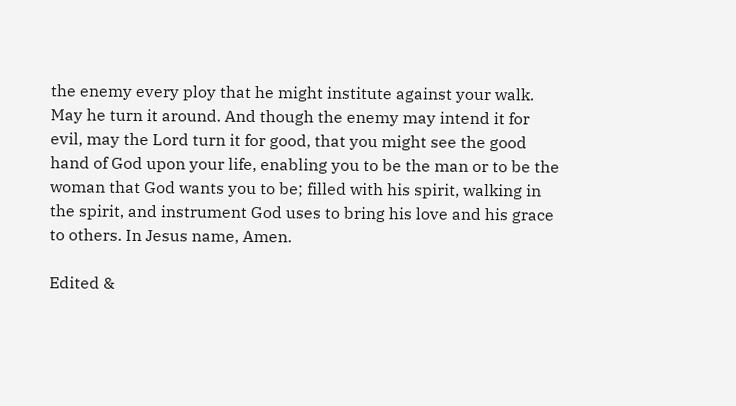the enemy every ploy that he might institute against your walk. May he turn it around. And though the enemy may intend it for evil, may the Lord turn it for good, that you might see the good hand of God upon your life, enabling you to be the man or to be the woman that God wants you to be; filled with his spirit, walking in the spirit, and instrument God uses to bring his love and his grace to others. In Jesus name, Amen.

Edited &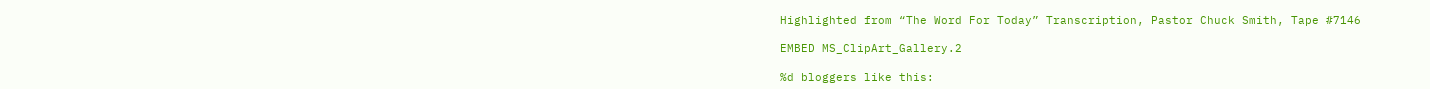Highlighted from “The Word For Today” Transcription, Pastor Chuck Smith, Tape #7146

EMBED MS_ClipArt_Gallery.2

%d bloggers like this: